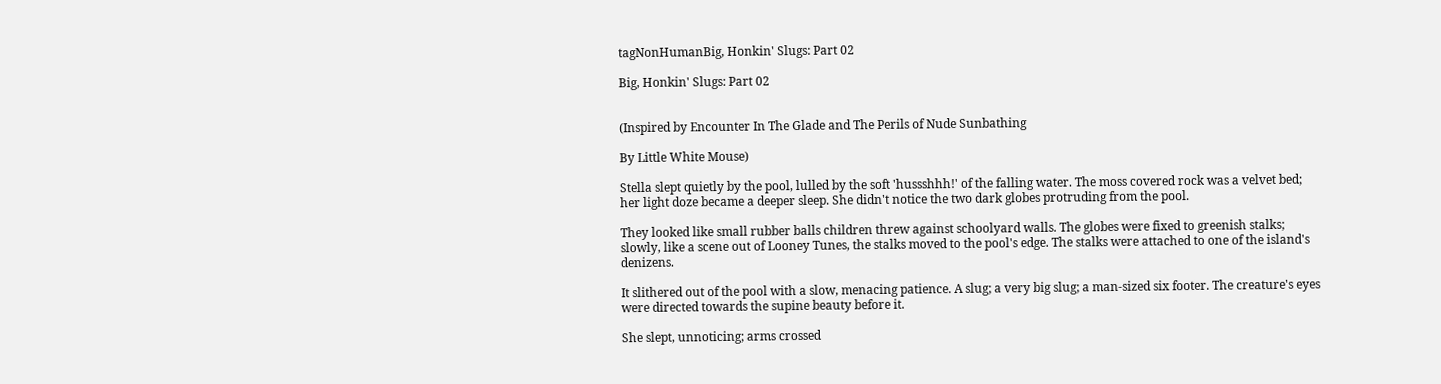tagNonHumanBig, Honkin' Slugs: Part 02

Big, Honkin' Slugs: Part 02


(Inspired by Encounter In The Glade and The Perils of Nude Sunbathing

By Little White Mouse)

Stella slept quietly by the pool, lulled by the soft 'hussshhh!' of the falling water. The moss covered rock was a velvet bed; her light doze became a deeper sleep. She didn't notice the two dark globes protruding from the pool.

They looked like small rubber balls children threw against schoolyard walls. The globes were fixed to greenish stalks; slowly, like a scene out of Looney Tunes, the stalks moved to the pool's edge. The stalks were attached to one of the island's denizens.

It slithered out of the pool with a slow, menacing patience. A slug; a very big slug; a man-sized six footer. The creature's eyes were directed towards the supine beauty before it.

She slept, unnoticing; arms crossed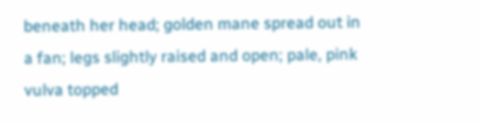beneath her head; golden mane spread out in a fan; legs slightly raised and open; pale, pink vulva topped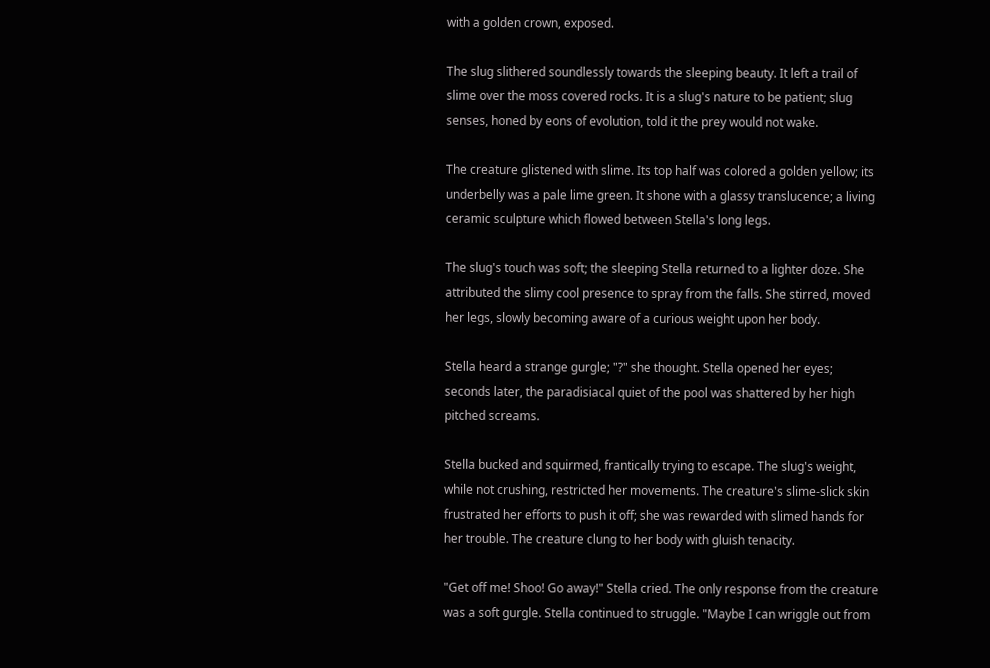with a golden crown, exposed.

The slug slithered soundlessly towards the sleeping beauty. It left a trail of slime over the moss covered rocks. It is a slug's nature to be patient; slug senses, honed by eons of evolution, told it the prey would not wake.

The creature glistened with slime. Its top half was colored a golden yellow; its underbelly was a pale lime green. It shone with a glassy translucence; a living ceramic sculpture which flowed between Stella's long legs.

The slug's touch was soft; the sleeping Stella returned to a lighter doze. She attributed the slimy cool presence to spray from the falls. She stirred, moved her legs, slowly becoming aware of a curious weight upon her body.

Stella heard a strange gurgle; "?" she thought. Stella opened her eyes; seconds later, the paradisiacal quiet of the pool was shattered by her high pitched screams.

Stella bucked and squirmed, frantically trying to escape. The slug's weight, while not crushing, restricted her movements. The creature's slime-slick skin frustrated her efforts to push it off; she was rewarded with slimed hands for her trouble. The creature clung to her body with gluish tenacity.

"Get off me! Shoo! Go away!" Stella cried. The only response from the creature was a soft gurgle. Stella continued to struggle. "Maybe I can wriggle out from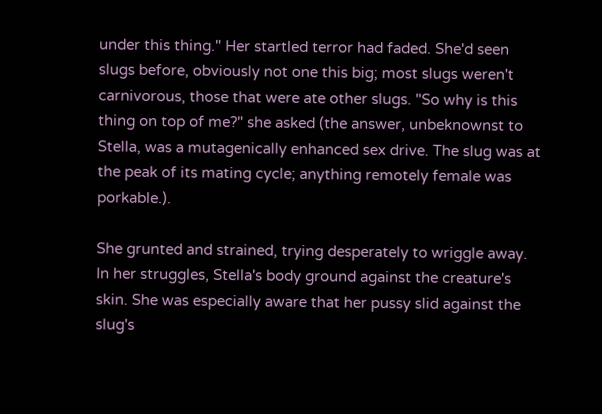under this thing." Her startled terror had faded. She'd seen slugs before, obviously not one this big; most slugs weren't carnivorous, those that were ate other slugs. "So why is this thing on top of me?" she asked (the answer, unbeknownst to Stella, was a mutagenically enhanced sex drive. The slug was at the peak of its mating cycle; anything remotely female was porkable.).

She grunted and strained, trying desperately to wriggle away. In her struggles, Stella's body ground against the creature's skin. She was especially aware that her pussy slid against the slug's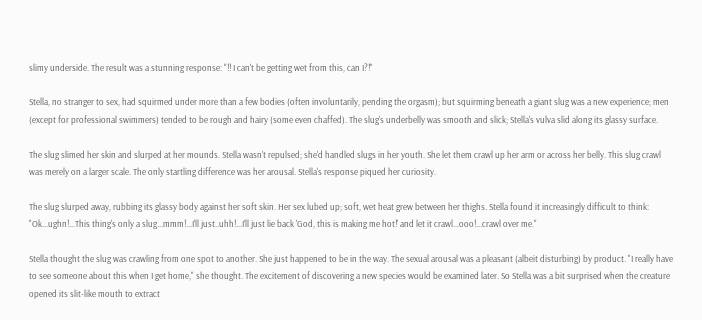slimy underside. The result was a stunning response: "!! I can't be getting wet from this, can I?!"

Stella, no stranger to sex, had squirmed under more than a few bodies (often involuntarily, pending the orgasm); but squirming beneath a giant slug was a new experience; men (except for professional swimmers) tended to be rough and hairy (some even chaffed). The slug's underbelly was smooth and slick; Stella's vulva slid along its glassy surface.

The slug slimed her skin and slurped at her mounds. Stella wasn't repulsed; she'd handled slugs in her youth. She let them crawl up her arm or across her belly. This slug crawl was merely on a larger scale. The only startling difference was her arousal. Stella's response piqued her curiosity.

The slug slurped away, rubbing its glassy body against her soft skin. Her sex lubed up; soft, wet heat grew between her thighs. Stella found it increasingly difficult to think: "Ok...ughn!...This thing's only a slug...mmm!...I'll just..uhh!...I'll just lie back 'God, this is making me hot!' and let it crawl...ooo!...crawl over me."

Stella thought the slug was crawling from one spot to another. She just happened to be in the way. The sexual arousal was a pleasant (albeit disturbing) by product. "I really have to see someone about this when I get home," she thought. The excitement of discovering a new species would be examined later. So Stella was a bit surprised when the creature opened its slit-like mouth to extract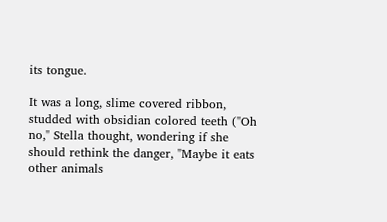its tongue.

It was a long, slime covered ribbon, studded with obsidian colored teeth ("Oh no," Stella thought, wondering if she should rethink the danger, "Maybe it eats other animals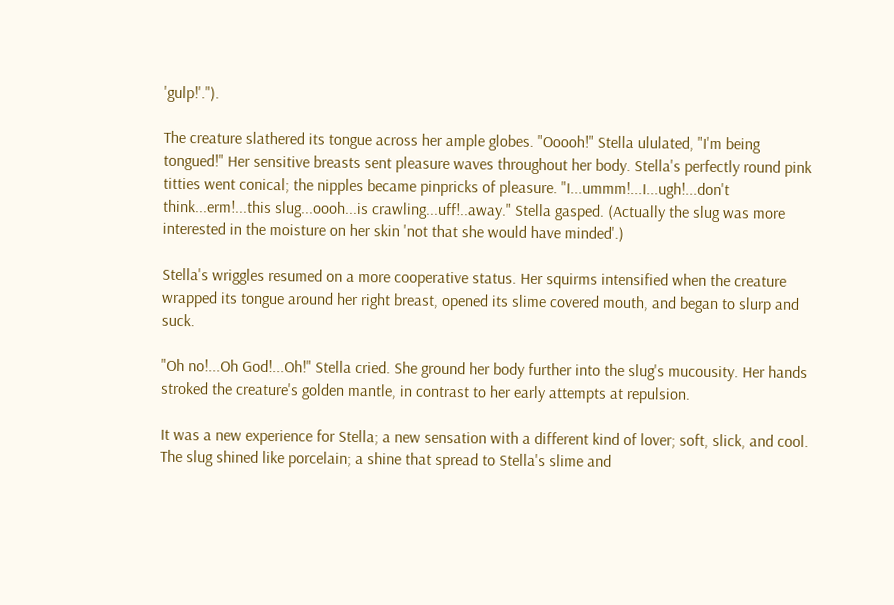'gulp!'.").

The creature slathered its tongue across her ample globes. "Ooooh!" Stella ululated, "I'm being tongued!" Her sensitive breasts sent pleasure waves throughout her body. Stella's perfectly round pink titties went conical; the nipples became pinpricks of pleasure. "I...ummm!...I...ugh!...don't think...erm!...this slug...oooh...is crawling...uff!..away." Stella gasped. (Actually the slug was more interested in the moisture on her skin 'not that she would have minded'.)

Stella's wriggles resumed on a more cooperative status. Her squirms intensified when the creature wrapped its tongue around her right breast, opened its slime covered mouth, and began to slurp and suck.

"Oh no!...Oh God!...Oh!" Stella cried. She ground her body further into the slug's mucousity. Her hands stroked the creature's golden mantle, in contrast to her early attempts at repulsion.

It was a new experience for Stella; a new sensation with a different kind of lover; soft, slick, and cool. The slug shined like porcelain; a shine that spread to Stella's slime and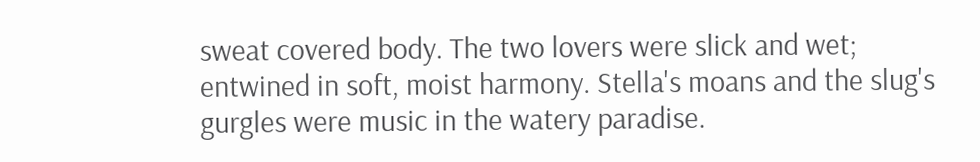sweat covered body. The two lovers were slick and wet; entwined in soft, moist harmony. Stella's moans and the slug's gurgles were music in the watery paradise.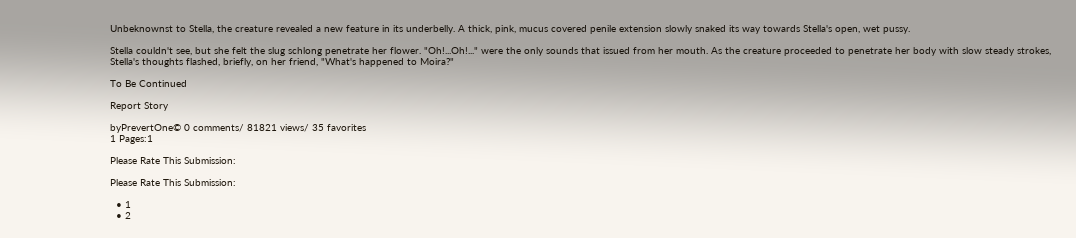Unbeknownst to Stella, the creature revealed a new feature in its underbelly. A thick, pink, mucus covered penile extension slowly snaked its way towards Stella's open, wet pussy.

Stella couldn't see, but she felt the slug schlong penetrate her flower. "Oh!...Oh!..." were the only sounds that issued from her mouth. As the creature proceeded to penetrate her body with slow steady strokes, Stella's thoughts flashed, briefly, on her friend, "What's happened to Moira?"

To Be Continued

Report Story

byPrevertOne© 0 comments/ 81821 views/ 35 favorites
1 Pages:1

Please Rate This Submission:

Please Rate This Submission:

  • 1
  • 2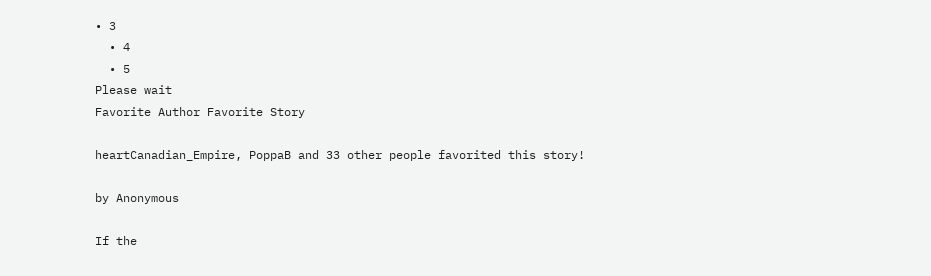• 3
  • 4
  • 5
Please wait
Favorite Author Favorite Story

heartCanadian_Empire, PoppaB and 33 other people favorited this story!

by Anonymous

If the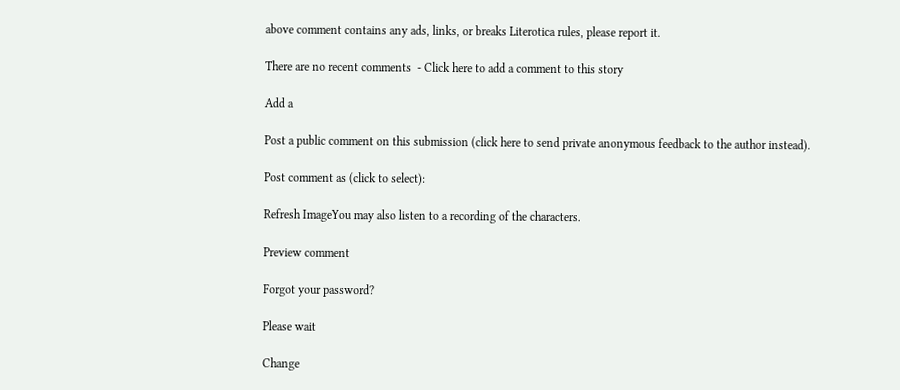above comment contains any ads, links, or breaks Literotica rules, please report it.

There are no recent comments  - Click here to add a comment to this story

Add a

Post a public comment on this submission (click here to send private anonymous feedback to the author instead).

Post comment as (click to select):

Refresh ImageYou may also listen to a recording of the characters.

Preview comment

Forgot your password?

Please wait

Change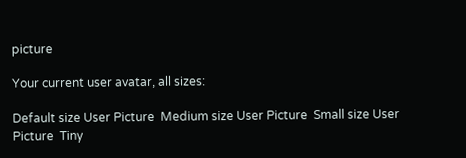picture

Your current user avatar, all sizes:

Default size User Picture  Medium size User Picture  Small size User Picture  Tiny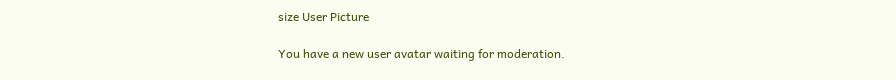size User Picture

You have a new user avatar waiting for moderation.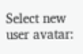Select new user avatar: